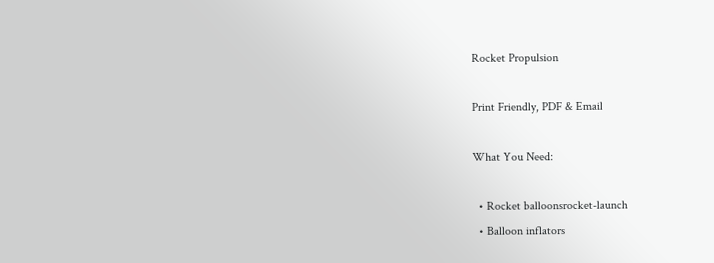Rocket Propulsion

Print Friendly, PDF & Email

What You Need:

  • Rocket balloonsrocket-launch
  • Balloon inflators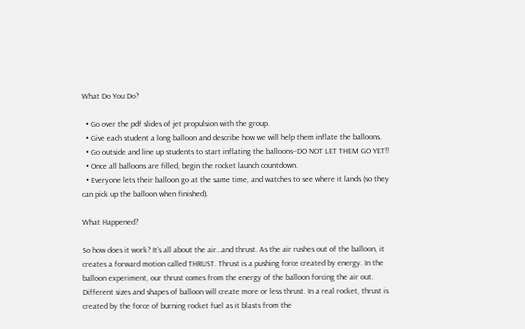What Do You Do?

  • Go over the pdf slides of jet propulsion with the group.
  • Give each student a long balloon and describe how we will help them inflate the balloons.
  • Go outside and line up students to start inflating the balloons–DO NOT LET THEM GO YET!!
  • Once all balloons are filled, begin the rocket launch countdown.
  • Everyone lets their balloon go at the same time, and watches to see where it lands (so they can pick up the balloon when finished).

What Happened?

So how does it work? It’s all about the air…and thrust. As the air rushes out of the balloon, it creates a forward motion called THRUST. Thrust is a pushing force created by energy. In the balloon experiment, our thrust comes from the energy of the balloon forcing the air out. Different sizes and shapes of balloon will create more or less thrust. In a real rocket, thrust is created by the force of burning rocket fuel as it blasts from the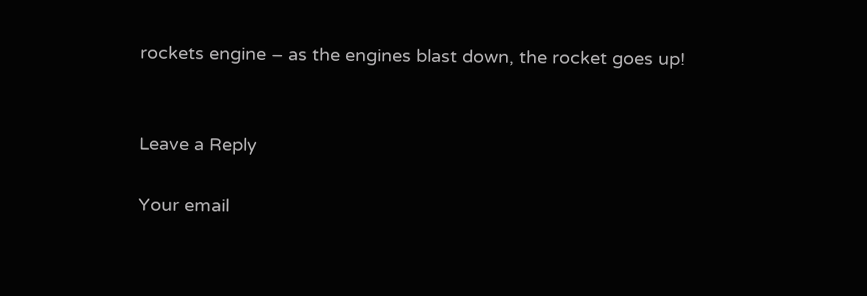rockets engine – as the engines blast down, the rocket goes up!


Leave a Reply

Your email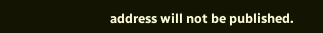address will not be published.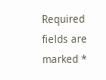Required fields are marked *